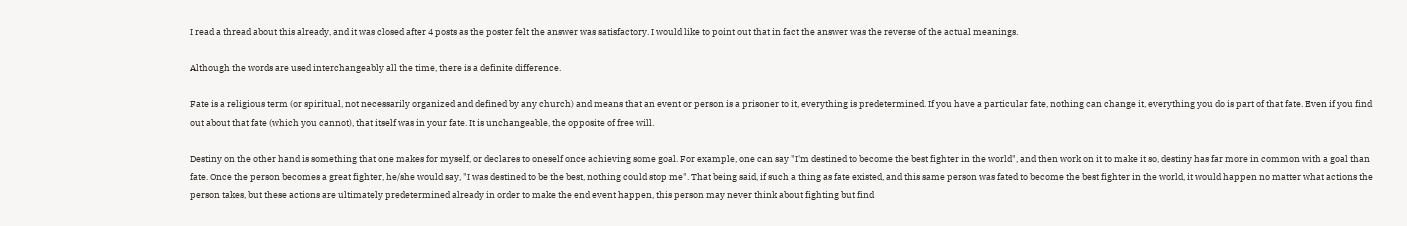I read a thread about this already, and it was closed after 4 posts as the poster felt the answer was satisfactory. I would like to point out that in fact the answer was the reverse of the actual meanings.

Although the words are used interchangeably all the time, there is a definite difference.

Fate is a religious term (or spiritual, not necessarily organized and defined by any church) and means that an event or person is a prisoner to it, everything is predetermined. If you have a particular fate, nothing can change it, everything you do is part of that fate. Even if you find out about that fate (which you cannot), that itself was in your fate. It is unchangeable, the opposite of free will.

Destiny on the other hand is something that one makes for myself, or declares to oneself once achieving some goal. For example, one can say "I'm destined to become the best fighter in the world", and then work on it to make it so, destiny has far more in common with a goal than fate. Once the person becomes a great fighter, he/she would say, "I was destined to be the best, nothing could stop me". That being said, if such a thing as fate existed, and this same person was fated to become the best fighter in the world, it would happen no matter what actions the person takes, but these actions are ultimately predetermined already in order to make the end event happen, this person may never think about fighting but find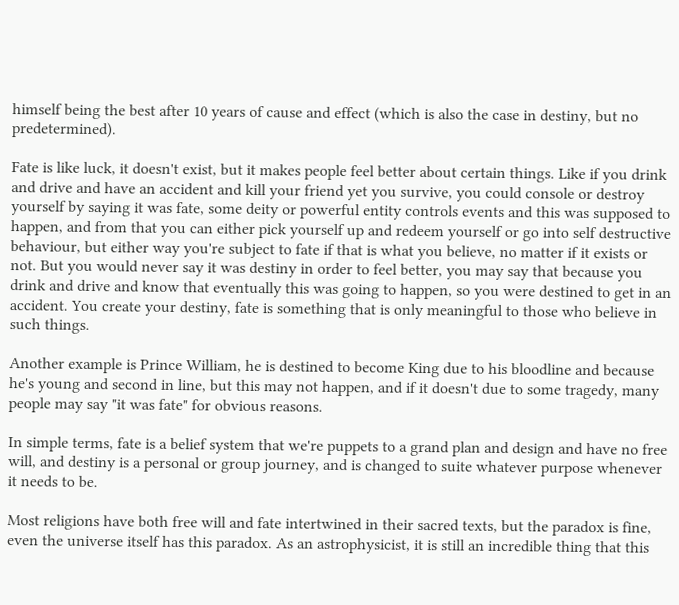himself being the best after 10 years of cause and effect (which is also the case in destiny, but no predetermined).

Fate is like luck, it doesn't exist, but it makes people feel better about certain things. Like if you drink and drive and have an accident and kill your friend yet you survive, you could console or destroy yourself by saying it was fate, some deity or powerful entity controls events and this was supposed to happen, and from that you can either pick yourself up and redeem yourself or go into self destructive behaviour, but either way you're subject to fate if that is what you believe, no matter if it exists or not. But you would never say it was destiny in order to feel better, you may say that because you drink and drive and know that eventually this was going to happen, so you were destined to get in an accident. You create your destiny, fate is something that is only meaningful to those who believe in such things.

Another example is Prince William, he is destined to become King due to his bloodline and because he's young and second in line, but this may not happen, and if it doesn't due to some tragedy, many people may say "it was fate" for obvious reasons.

In simple terms, fate is a belief system that we're puppets to a grand plan and design and have no free will, and destiny is a personal or group journey, and is changed to suite whatever purpose whenever it needs to be.

Most religions have both free will and fate intertwined in their sacred texts, but the paradox is fine, even the universe itself has this paradox. As an astrophysicist, it is still an incredible thing that this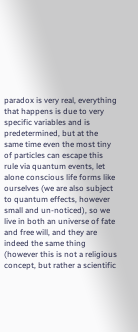paradox is very real, everything that happens is due to very specific variables and is predetermined, but at the same time even the most tiny of particles can escape this rule via quantum events, let alone conscious life forms like ourselves (we are also subject to quantum effects, however small and un-noticed), so we live in both an universe of fate and free will, and they are indeed the same thing (however this is not a religious concept, but rather a scientific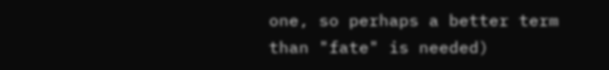one, so perhaps a better term than "fate" is needed)